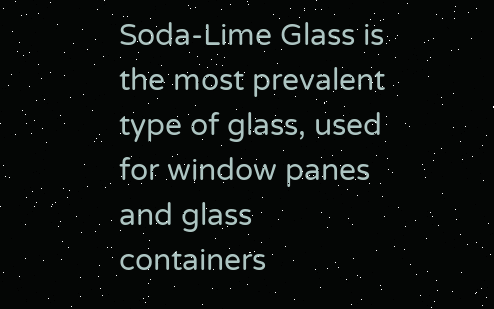Soda-Lime Glass is the most prevalent type of glass, used for window panes and glass containers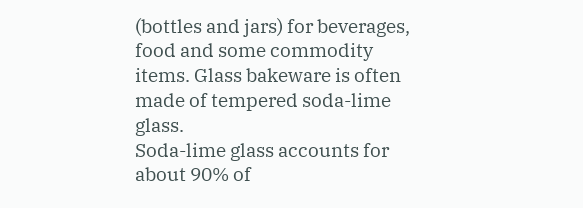(bottles and jars) for beverages, food and some commodity items. Glass bakeware is often made of tempered soda-lime glass.
Soda-lime glass accounts for about 90% of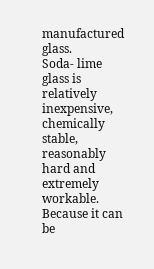manufactured glass.
Soda- lime glass is relatively inexpensive, chemically stable, reasonably hard and extremely workable. Because it can be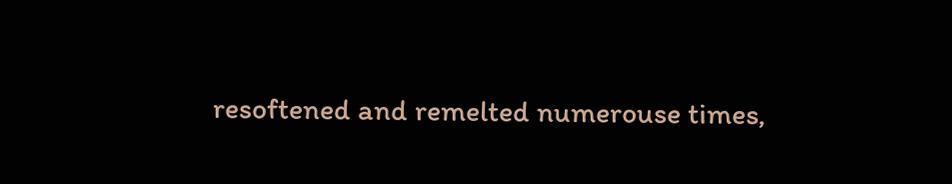resoftened and remelted numerouse times,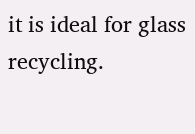it is ideal for glass recycling.